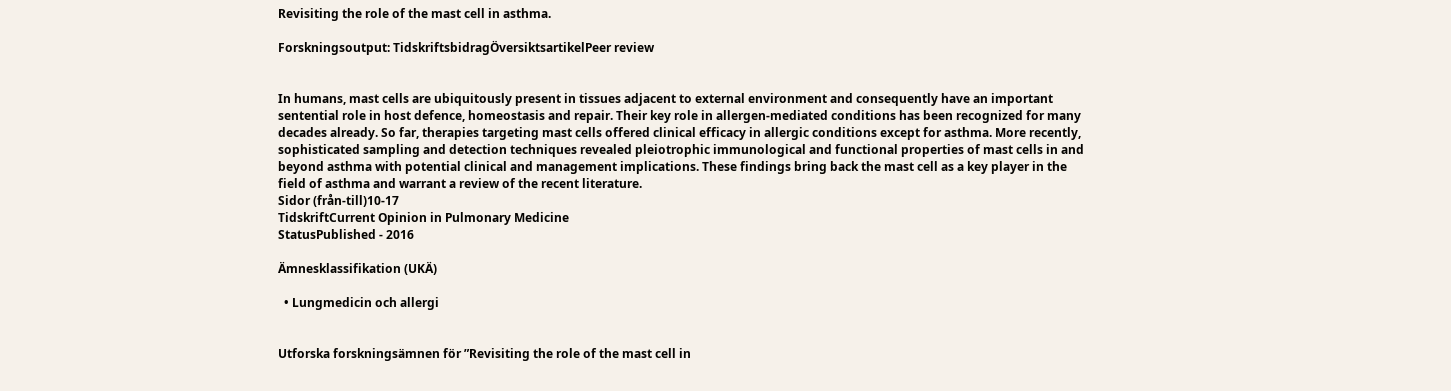Revisiting the role of the mast cell in asthma.

Forskningsoutput: TidskriftsbidragÖversiktsartikelPeer review


In humans, mast cells are ubiquitously present in tissues adjacent to external environment and consequently have an important sentential role in host defence, homeostasis and repair. Their key role in allergen-mediated conditions has been recognized for many decades already. So far, therapies targeting mast cells offered clinical efficacy in allergic conditions except for asthma. More recently, sophisticated sampling and detection techniques revealed pleiotrophic immunological and functional properties of mast cells in and beyond asthma with potential clinical and management implications. These findings bring back the mast cell as a key player in the field of asthma and warrant a review of the recent literature.
Sidor (från-till)10-17
TidskriftCurrent Opinion in Pulmonary Medicine
StatusPublished - 2016

Ämnesklassifikation (UKÄ)

  • Lungmedicin och allergi


Utforska forskningsämnen för ”Revisiting the role of the mast cell in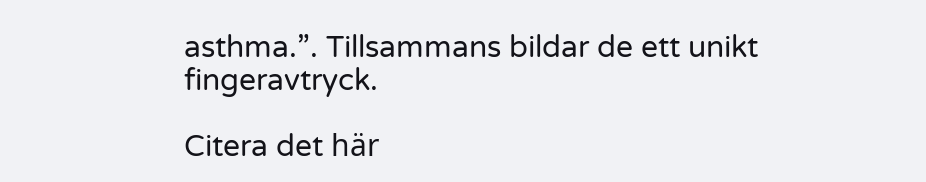asthma.”. Tillsammans bildar de ett unikt fingeravtryck.

Citera det här